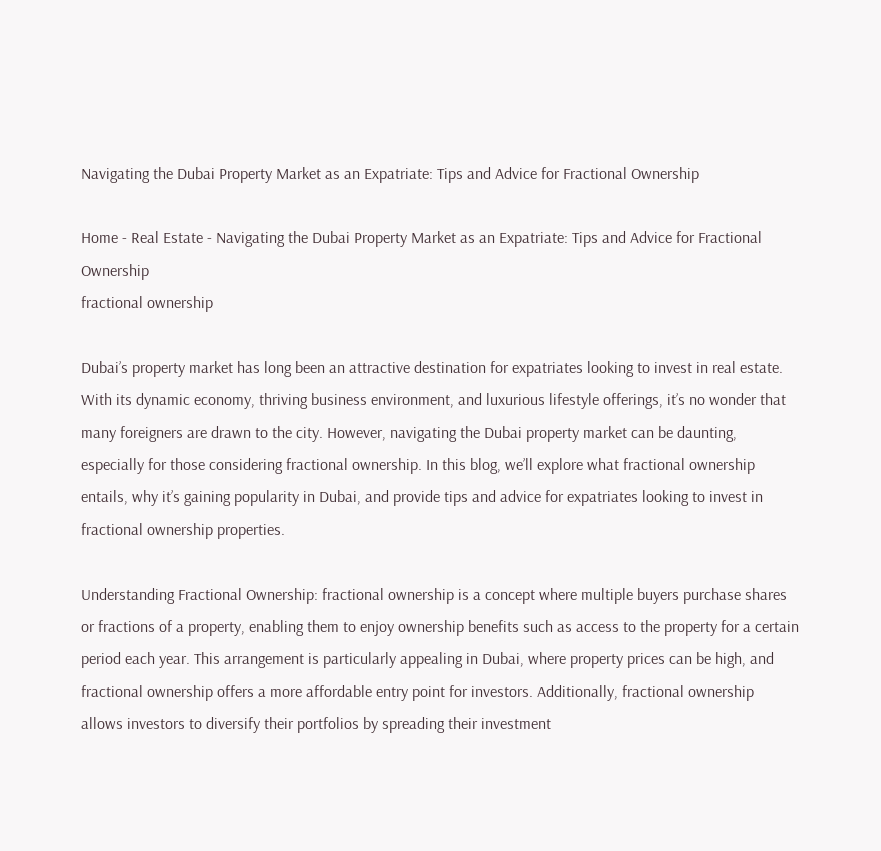Navigating the Dubai Property Market as an Expatriate: Tips and Advice for Fractional Ownership

Home - Real Estate - Navigating the Dubai Property Market as an Expatriate: Tips and Advice for Fractional Ownership
fractional ownership

Dubai’s property market has long been an attractive destination for expatriates looking to invest in real estate. With its dynamic economy, thriving business environment, and luxurious lifestyle offerings, it’s no wonder that many foreigners are drawn to the city. However, navigating the Dubai property market can be daunting, especially for those considering fractional ownership. In this blog, we’ll explore what fractional ownership entails, why it’s gaining popularity in Dubai, and provide tips and advice for expatriates looking to invest in fractional ownership properties.

Understanding Fractional Ownership: fractional ownership is a concept where multiple buyers purchase shares or fractions of a property, enabling them to enjoy ownership benefits such as access to the property for a certain period each year. This arrangement is particularly appealing in Dubai, where property prices can be high, and fractional ownership offers a more affordable entry point for investors. Additionally, fractional ownership allows investors to diversify their portfolios by spreading their investment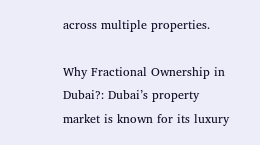across multiple properties.

Why Fractional Ownership in Dubai?: Dubai’s property market is known for its luxury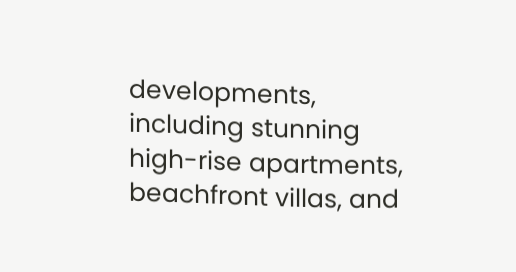developments, including stunning high-rise apartments, beachfront villas, and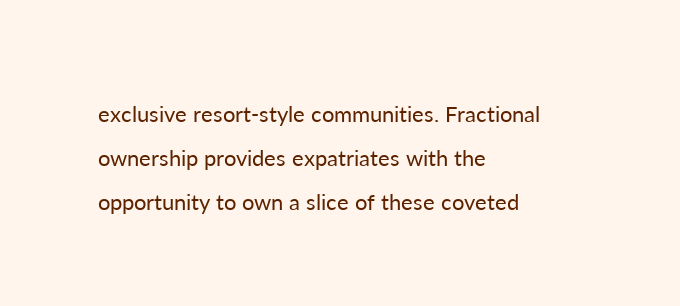exclusive resort-style communities. Fractional ownership provides expatriates with the opportunity to own a slice of these coveted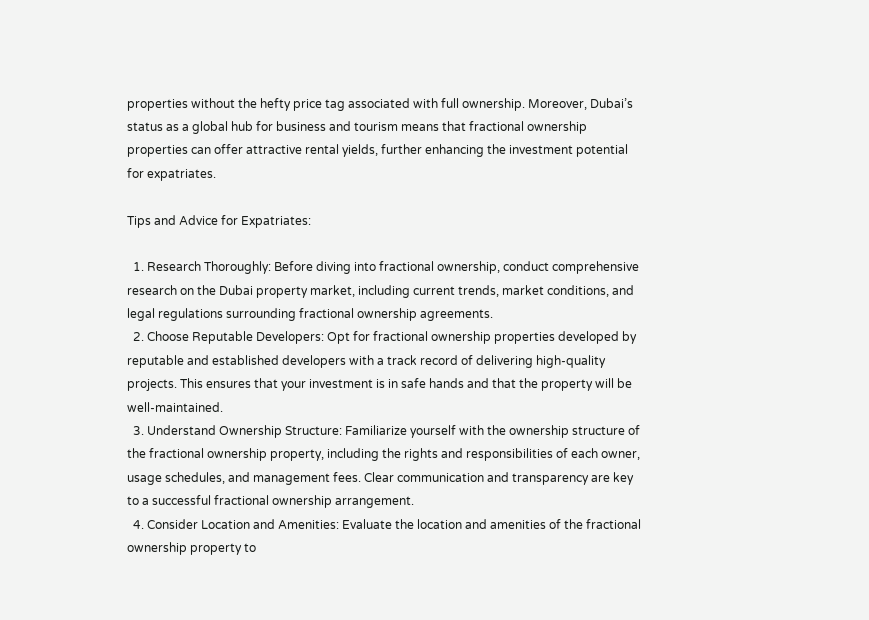properties without the hefty price tag associated with full ownership. Moreover, Dubai’s status as a global hub for business and tourism means that fractional ownership properties can offer attractive rental yields, further enhancing the investment potential for expatriates.

Tips and Advice for Expatriates:

  1. Research Thoroughly: Before diving into fractional ownership, conduct comprehensive research on the Dubai property market, including current trends, market conditions, and legal regulations surrounding fractional ownership agreements.
  2. Choose Reputable Developers: Opt for fractional ownership properties developed by reputable and established developers with a track record of delivering high-quality projects. This ensures that your investment is in safe hands and that the property will be well-maintained.
  3. Understand Ownership Structure: Familiarize yourself with the ownership structure of the fractional ownership property, including the rights and responsibilities of each owner, usage schedules, and management fees. Clear communication and transparency are key to a successful fractional ownership arrangement.
  4. Consider Location and Amenities: Evaluate the location and amenities of the fractional ownership property to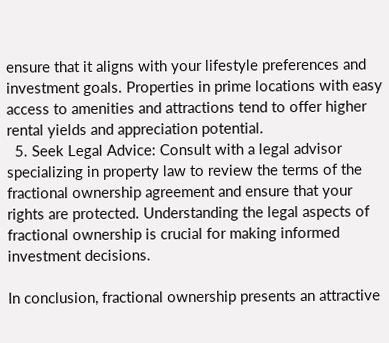ensure that it aligns with your lifestyle preferences and investment goals. Properties in prime locations with easy access to amenities and attractions tend to offer higher rental yields and appreciation potential.
  5. Seek Legal Advice: Consult with a legal advisor specializing in property law to review the terms of the fractional ownership agreement and ensure that your rights are protected. Understanding the legal aspects of fractional ownership is crucial for making informed investment decisions.

In conclusion, fractional ownership presents an attractive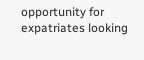opportunity for expatriates looking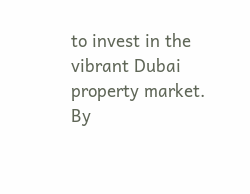to invest in the vibrant Dubai property market. By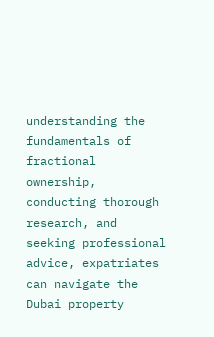understanding the fundamentals of fractional ownership, conducting thorough research, and seeking professional advice, expatriates can navigate the Dubai property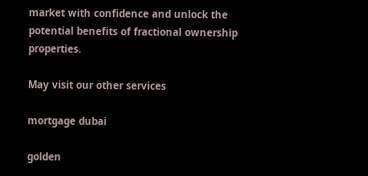market with confidence and unlock the potential benefits of fractional ownership properties.

May visit our other services

mortgage dubai

golden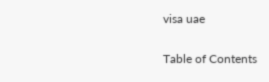visa uae

Table of Contents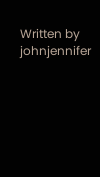Written by johnjennifer